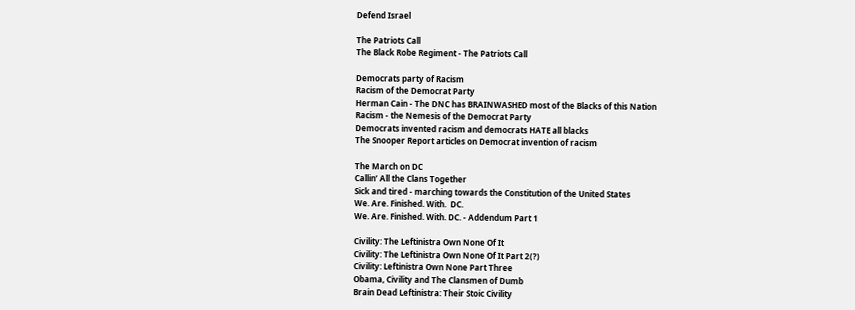Defend Israel

The Patriots Call
The Black Robe Regiment - The Patriots Call

Democrats party of Racism
Racism of the Democrat Party
Herman Cain - The DNC has BRAINWASHED most of the Blacks of this Nation
Racism - the Nemesis of the Democrat Party
Democrats invented racism and democrats HATE all blacks
The Snooper Report articles on Democrat invention of racism

The March on DC
Callin’ All the Clans Together
Sick and tired - marching towards the Constitution of the United States
We. Are. Finished. With.  DC.
We. Are. Finished. With. DC. - Addendum Part 1

Civility: The Leftinistra Own None Of It
Civility: The Leftinistra Own None Of It Part 2(?)
Civility: Leftinistra Own None Part Three
Obama, Civility and The Clansmen of Dumb
Brain Dead Leftinistra: Their Stoic Civility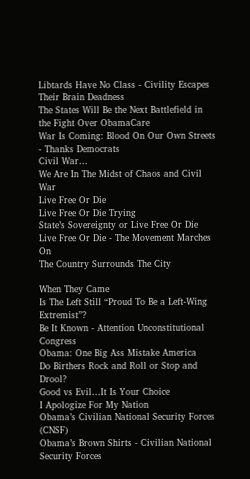Libtards Have No Class - Civility Escapes Their Brain Deadness
The States Will Be the Next Battlefield in the Fight Over ObamaCare
War Is Coming: Blood On Our Own Streets - Thanks Democrats
Civil War…
We Are In The Midst of Chaos and Civil War
Live Free Or Die
Live Free Or Die Trying
State’s Sovereignty or Live Free Or Die
Live Free Or Die - The Movement Marches On
The Country Surrounds The City

When They Came
Is The Left Still “Proud To Be a Left-Wing Extremist”?
Be It Known - Attention Unconstitutional Congress
Obama: One Big Ass Mistake America
Do Birthers Rock and Roll or Stop and Drool?
Good vs Evil…It Is Your Choice
I Apologize For My Nation
Obama’s Civilian National Security Forces (CNSF)
Obama’s Brown Shirts - Civilian National Security Forces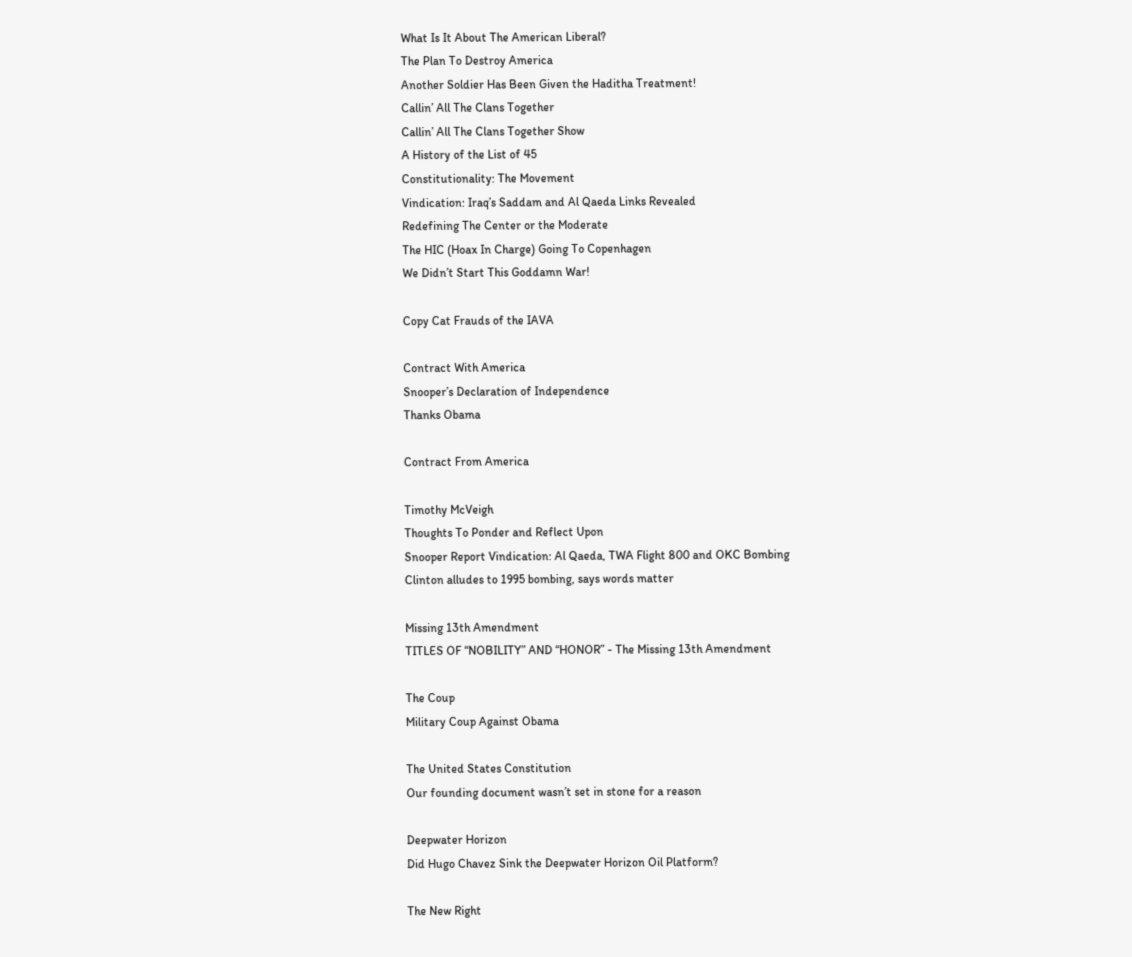What Is It About The American Liberal?
The Plan To Destroy America
Another Soldier Has Been Given the Haditha Treatment!
Callin’ All The Clans Together
Callin’ All The Clans Together Show
A History of the List of 45
Constitutionality: The Movement
Vindication: Iraq’s Saddam and Al Qaeda Links Revealed
Redefining The Center or the Moderate
The HIC (Hoax In Charge) Going To Copenhagen
We Didn’t Start This Goddamn War!

Copy Cat Frauds of the IAVA

Contract With America
Snooper’s Declaration of Independence
Thanks Obama

Contract From America

Timothy McVeigh
Thoughts To Ponder and Reflect Upon
Snooper Report Vindication: Al Qaeda, TWA Flight 800 and OKC Bombing
Clinton alludes to 1995 bombing, says words matter

Missing 13th Amendment
TITLES OF “NOBILITY” AND “HONOR” - The Missing 13th Amendment

The Coup
Military Coup Against Obama

The United States Constitution
Our founding document wasn’t set in stone for a reason

Deepwater Horizon
Did Hugo Chavez Sink the Deepwater Horizon Oil Platform?

The New Right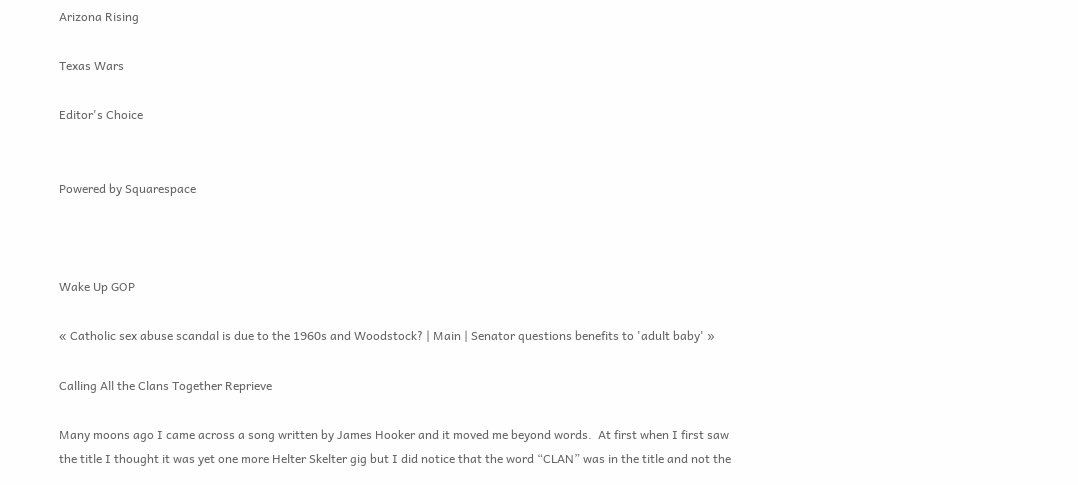Arizona Rising

Texas Wars

Editor's Choice


Powered by Squarespace



Wake Up GOP

« Catholic sex abuse scandal is due to the 1960s and Woodstock? | Main | Senator questions benefits to 'adult baby' »

Calling All the Clans Together Reprieve

Many moons ago I came across a song written by James Hooker and it moved me beyond words.  At first when I first saw the title I thought it was yet one more Helter Skelter gig but I did notice that the word “CLAN” was in the title and not the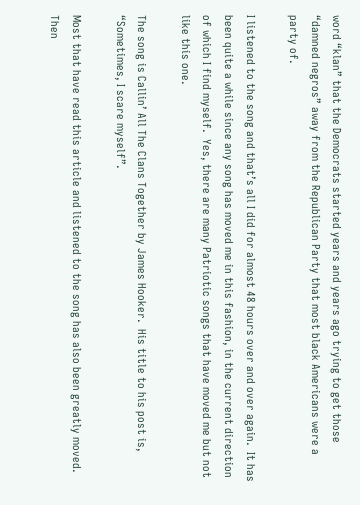word “klan” that the Democrats started years and years ago trying to get those “damned negros” away from the Republican Party that most black Americans were a party of.

I listened to the song and that’s all I did for almost 48 hours over and over again.  It has been quite a while since any song has moved me in this fashion, in the current direction of which I find myself.  Yes, there are many Patriotic songs that have moved me but not like this one.

The song is Callin’ All The Clans Together by James Hooker.  His title to his post is, “Sometimes, I scare myself”.

Most that have read this article and listened to the song has also been greatly moved.  Then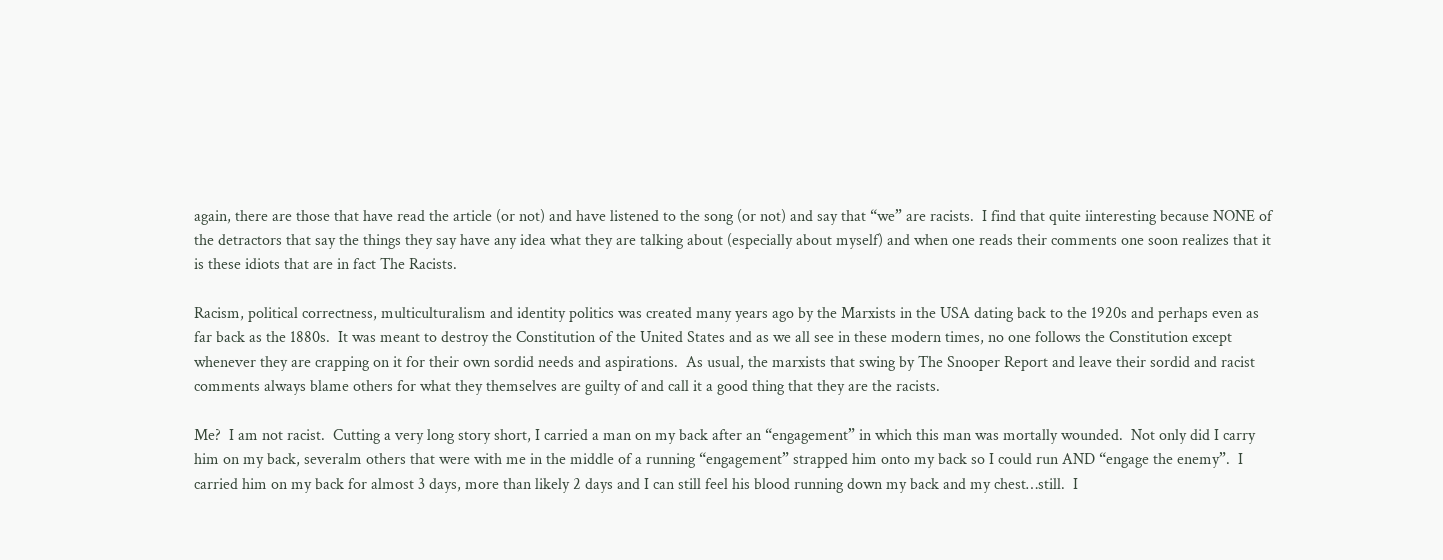again, there are those that have read the article (or not) and have listened to the song (or not) and say that “we” are racists.  I find that quite iinteresting because NONE of the detractors that say the things they say have any idea what they are talking about (especially about myself) and when one reads their comments one soon realizes that it is these idiots that are in fact The Racists.

Racism, political correctness, multiculturalism and identity politics was created many years ago by the Marxists in the USA dating back to the 1920s and perhaps even as far back as the 1880s.  It was meant to destroy the Constitution of the United States and as we all see in these modern times, no one follows the Constitution except whenever they are crapping on it for their own sordid needs and aspirations.  As usual, the marxists that swing by The Snooper Report and leave their sordid and racist comments always blame others for what they themselves are guilty of and call it a good thing that they are the racists.

Me?  I am not racist.  Cutting a very long story short, I carried a man on my back after an “engagement” in which this man was mortally wounded.  Not only did I carry him on my back, severalm others that were with me in the middle of a running “engagement” strapped him onto my back so I could run AND “engage the enemy”.  I carried him on my back for almost 3 days, more than likely 2 days and I can still feel his blood running down my back and my chest…still.  I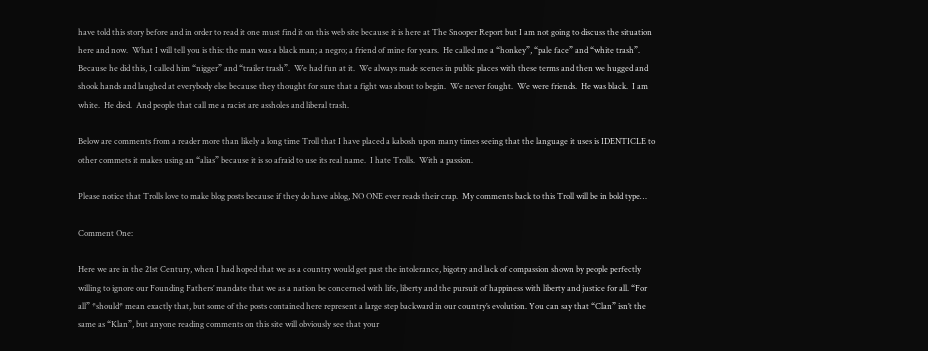have told this story before and in order to read it one must find it on this web site because it is here at The Snooper Report but I am not going to discuss the situation here and now.  What I will tell you is this: the man was a black man; a negro; a friend of mine for years.  He called me a “honkey”, “pale face” and “white trash”.  Because he did this, I called him “nigger” and “trailer trash”.  We had fun at it.  We always made scenes in public places with these terms and then we hugged and shook hands and laughed at everybody else because they thought for sure that a fight was about to begin.  We never fought.  We were friends.  He was black.  I am white.  He died.  And people that call me a racist are assholes and liberal trash.

Below are comments from a reader more than likely a long time Troll that I have placed a kabosh upon many times seeing that the language it uses is IDENTICLE to other commets it makes using an “alias” because it is so afraid to use its real name.  I hate Trolls.  With a passion.

Please notice that Trolls love to make blog posts because if they do have ablog, NO ONE ever reads their crap.  My comments back to this Troll will be in bold type…

Comment One:

Here we are in the 21st Century, when I had hoped that we as a country would get past the intolerance, bigotry and lack of compassion shown by people perfectly willing to ignore our Founding Fathers’ mandate that we as a nation be concerned with life, liberty and the pursuit of happiness with liberty and justice for all. “For all” *should* mean exactly that, but some of the posts contained here represent a large step backward in our country’s evolution. You can say that “Clan” isn’t the same as “Klan”, but anyone reading comments on this site will obviously see that your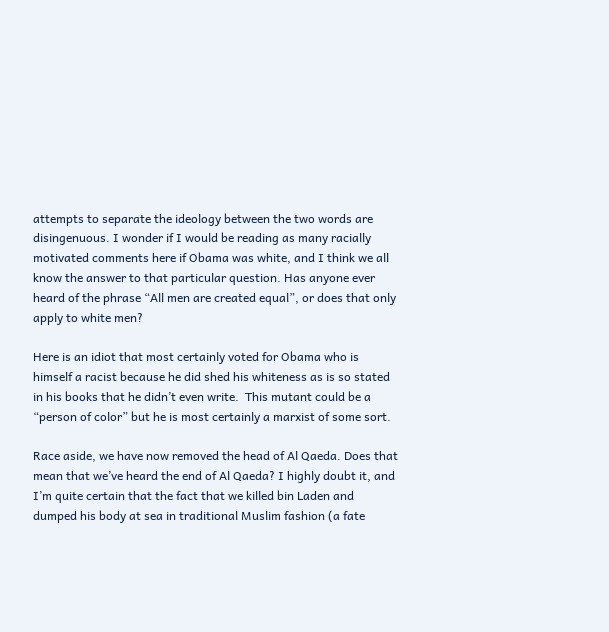attempts to separate the ideology between the two words are disingenuous. I wonder if I would be reading as many racially motivated comments here if Obama was white, and I think we all know the answer to that particular question. Has anyone ever heard of the phrase “All men are created equal”, or does that only apply to white men?

Here is an idiot that most certainly voted for Obama who is himself a racist because he did shed his whiteness as is so stated in his books that he didn’t even write.  This mutant could be a “person of color” but he is most certainly a marxist of some sort.

Race aside, we have now removed the head of Al Qaeda. Does that mean that we’ve heard the end of Al Qaeda? I highly doubt it, and I’m quite certain that the fact that we killed bin Laden and dumped his body at sea in traditional Muslim fashion (a fate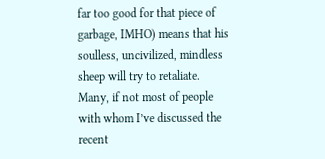far too good for that piece of garbage, IMHO) means that his soulless, uncivilized, mindless sheep will try to retaliate. Many, if not most of people with whom I’ve discussed the recent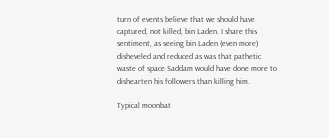turn of events believe that we should have captured, not killed, bin Laden. I share this sentiment, as seeing bin Laden (even more) disheveled and reduced as was that pathetic waste of space Saddam would have done more to dishearten his followers than killing him.

Typical moonbat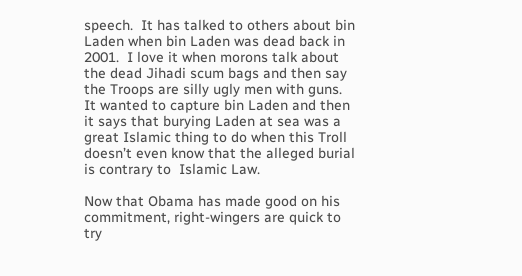speech.  It has talked to others about bin Laden when bin Laden was dead back in 2001.  I love it when morons talk about the dead Jihadi scum bags and then say the Troops are silly ugly men with guns.  It wanted to capture bin Laden and then it says that burying Laden at sea was a great Islamic thing to do when this Troll doesn’t even know that the alleged burial is contrary to  Islamic Law.

Now that Obama has made good on his commitment, right-wingers are quick to try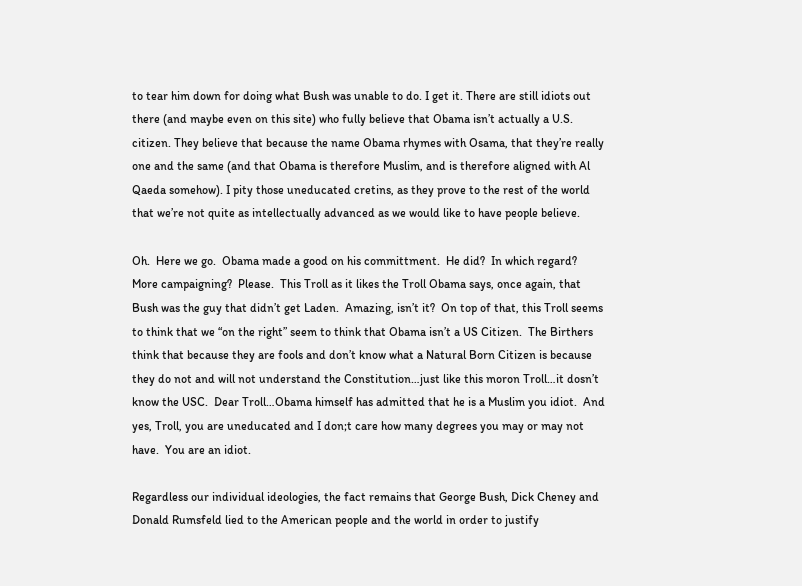to tear him down for doing what Bush was unable to do. I get it. There are still idiots out there (and maybe even on this site) who fully believe that Obama isn’t actually a U.S. citizen. They believe that because the name Obama rhymes with Osama, that they’re really one and the same (and that Obama is therefore Muslim, and is therefore aligned with Al Qaeda somehow). I pity those uneducated cretins, as they prove to the rest of the world that we’re not quite as intellectually advanced as we would like to have people believe.

Oh.  Here we go.  Obama made a good on his committment.  He did?  In which regard?  More campaigning?  Please.  This Troll as it likes the Troll Obama says, once again, that Bush was the guy that didn’t get Laden.  Amazing, isn’t it?  On top of that, this Troll seems to think that we “on the right” seem to think that Obama isn’t a US Citizen.  The Birthers think that because they are fools and don’t know what a Natural Born Citizen is because they do not and will not understand the Constitution…just like this moron Troll…it dosn’t know the USC.  Dear Troll…Obama himself has admitted that he is a Muslim you idiot.  And yes, Troll, you are uneducated and I don;t care how many degrees you may or may not have.  You are an idiot.

Regardless our individual ideologies, the fact remains that George Bush, Dick Cheney and Donald Rumsfeld lied to the American people and the world in order to justify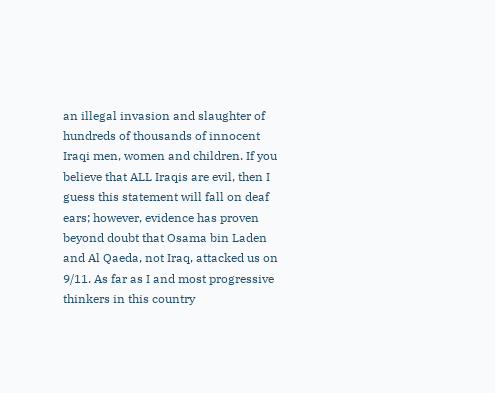an illegal invasion and slaughter of hundreds of thousands of innocent Iraqi men, women and children. If you believe that ALL Iraqis are evil, then I guess this statement will fall on deaf ears; however, evidence has proven beyond doubt that Osama bin Laden and Al Qaeda, not Iraq, attacked us on 9/11. As far as I and most progressive thinkers in this country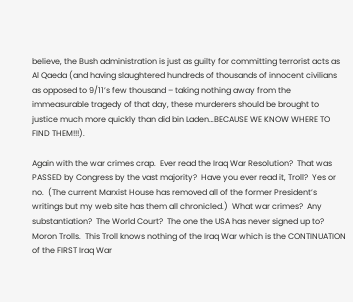believe, the Bush administration is just as guilty for committing terrorist acts as Al Qaeda (and having slaughtered hundreds of thousands of innocent civilians as opposed to 9/11’s few thousand – taking nothing away from the immeasurable tragedy of that day, these murderers should be brought to justice much more quickly than did bin Laden…BECAUSE WE KNOW WHERE TO FIND THEM!!!).

Again with the war crimes crap.  Ever read the Iraq War Resolution?  That was PASSED by Congress by the vast majority?  Have you ever read it, Troll?  Yes or no.  (The current Marxist House has removed all of the former President’s writings but my web site has them all chronicled.)  What war crimes?  Any substantiation?  The World Court?  The one the USA has never signed up to?  Moron Trolls.  This Troll knows nothing of the Iraq War which is the CONTINUATION of the FIRST Iraq War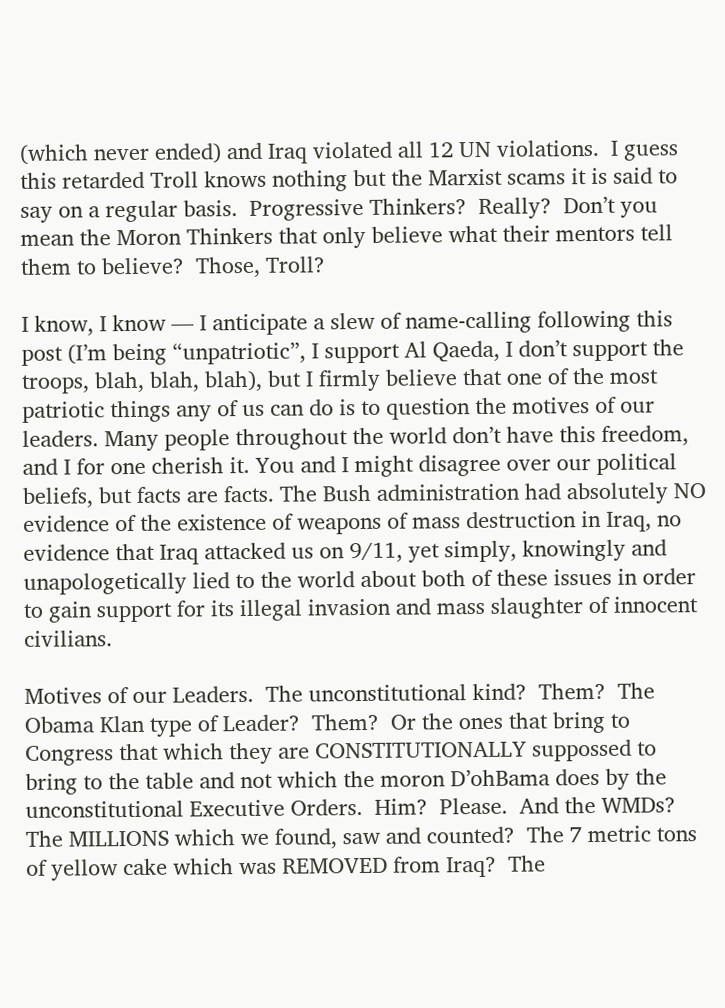(which never ended) and Iraq violated all 12 UN violations.  I guess this retarded Troll knows nothing but the Marxist scams it is said to say on a regular basis.  Progressive Thinkers?  Really?  Don’t you mean the Moron Thinkers that only believe what their mentors tell them to believe?  Those, Troll?

I know, I know — I anticipate a slew of name-calling following this post (I’m being “unpatriotic”, I support Al Qaeda, I don’t support the troops, blah, blah, blah), but I firmly believe that one of the most patriotic things any of us can do is to question the motives of our leaders. Many people throughout the world don’t have this freedom, and I for one cherish it. You and I might disagree over our political beliefs, but facts are facts. The Bush administration had absolutely NO evidence of the existence of weapons of mass destruction in Iraq, no evidence that Iraq attacked us on 9/11, yet simply, knowingly and unapologetically lied to the world about both of these issues in order to gain support for its illegal invasion and mass slaughter of innocent civilians.

Motives of our Leaders.  The unconstitutional kind?  Them?  The Obama Klan type of Leader?  Them?  Or the ones that bring to Congress that which they are CONSTITUTIONALLY suppossed to bring to the table and not which the moron D’ohBama does by the unconstitutional Executive Orders.  Him?  Please.  And the WMDs?  The MILLIONS which we found, saw and counted?  The 7 metric tons of yellow cake which was REMOVED from Iraq?  The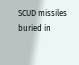SCUD missiles buried in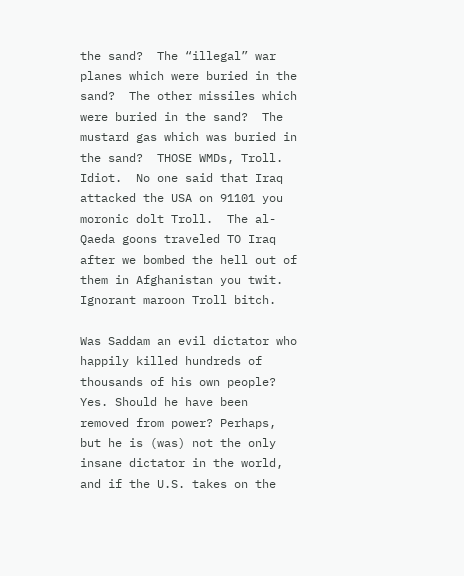the sand?  The “illegal” war planes which were buried in the sand?  The other missiles which were buried in the sand?  The mustard gas which was buried in the sand?  THOSE WMDs, Troll.  Idiot.  No one said that Iraq attacked the USA on 91101 you moronic dolt Troll.  The al-Qaeda goons traveled TO Iraq after we bombed the hell out of them in Afghanistan you twit.  Ignorant maroon Troll bitch.

Was Saddam an evil dictator who happily killed hundreds of thousands of his own people? Yes. Should he have been removed from power? Perhaps, but he is (was) not the only insane dictator in the world, and if the U.S. takes on the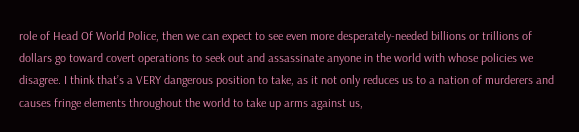role of Head Of World Police, then we can expect to see even more desperately-needed billions or trillions of dollars go toward covert operations to seek out and assassinate anyone in the world with whose policies we disagree. I think that’s a VERY dangerous position to take, as it not only reduces us to a nation of murderers and causes fringe elements throughout the world to take up arms against us,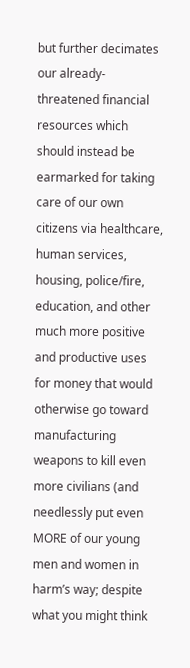but further decimates our already-threatened financial resources which should instead be earmarked for taking care of our own citizens via healthcare, human services, housing, police/fire, education, and other much more positive and productive uses for money that would otherwise go toward manufacturing weapons to kill even more civilians (and needlessly put even MORE of our young men and women in harm’s way; despite what you might think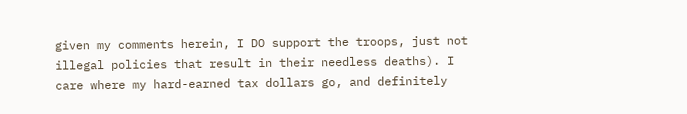given my comments herein, I DO support the troops, just not illegal policies that result in their needless deaths). I care where my hard-earned tax dollars go, and definitely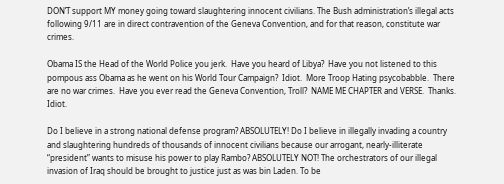DON’T support MY money going toward slaughtering innocent civilians. The Bush administration’s illegal acts following 9/11 are in direct contravention of the Geneva Convention, and for that reason, constitute war crimes.

Obama IS the Head of the World Police you jerk.  Have you heard of Libya?  Have you not listened to this pompous ass Obama as he went on his World Tour Campaign?  Idiot.  More Troop Hating psycobabble.  There are no war crimes.  Have you ever read the Geneva Convention, Troll?  NAME ME CHAPTER and VERSE.  Thanks.  Idiot.

Do I believe in a strong national defense program? ABSOLUTELY! Do I believe in illegally invading a country and slaughtering hundreds of thousands of innocent civilians because our arrogant, nearly-illiterate “president” wants to misuse his power to play Rambo? ABSOLUTELY NOT! The orchestrators of our illegal invasion of Iraq should be brought to justice just as was bin Laden. To be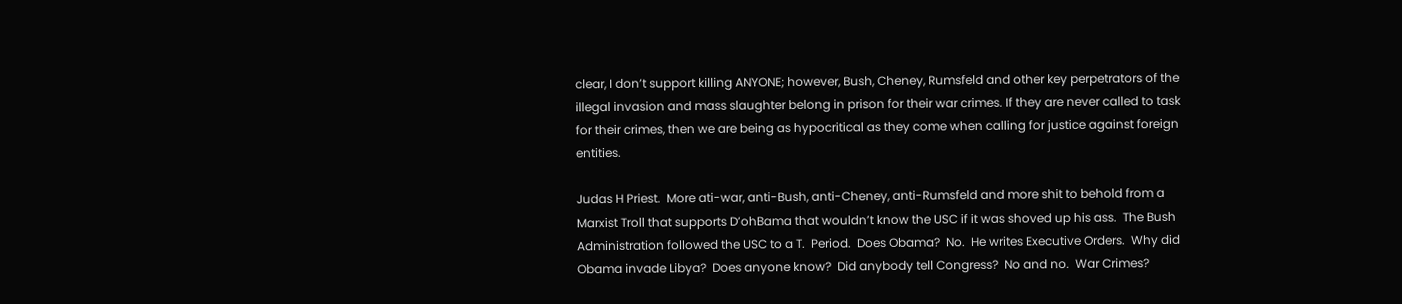clear, I don’t support killing ANYONE; however, Bush, Cheney, Rumsfeld and other key perpetrators of the illegal invasion and mass slaughter belong in prison for their war crimes. If they are never called to task for their crimes, then we are being as hypocritical as they come when calling for justice against foreign entities.

Judas H Priest.  More ati-war, anti-Bush, anti-Cheney, anti-Rumsfeld and more shit to behold from a Marxist Troll that supports D’ohBama that wouldn’t know the USC if it was shoved up his ass.  The Bush Administration followed the USC to a T.  Period.  Does Obama?  No.  He writes Executive Orders.  Why did Obama invade Libya?  Does anyone know?  Did anybody tell Congress?  No and no.  War Crimes?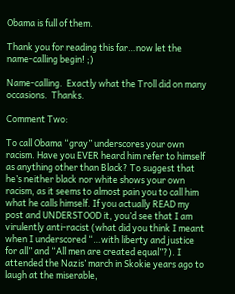Obama is full of them.

Thank you for reading this far…now let the name-calling begin! ;)

Name-calling.  Exactly what the Troll did on many occasions.  Thanks.

Comment Two:

To call Obama “gray” underscores your own racism. Have you EVER heard him refer to himself as anything other than Black? To suggest that he’s neither black nor white shows your own racism, as it seems to almost pain you to call him what he calls himself. If you actually READ my post and UNDERSTOOD it, you’d see that I am virulently anti-racist (what did you think I meant when I underscored “…with liberty and justice for all” and “All men are created equal”?). I attended the Nazis’ march in Skokie years ago to laugh at the miserable,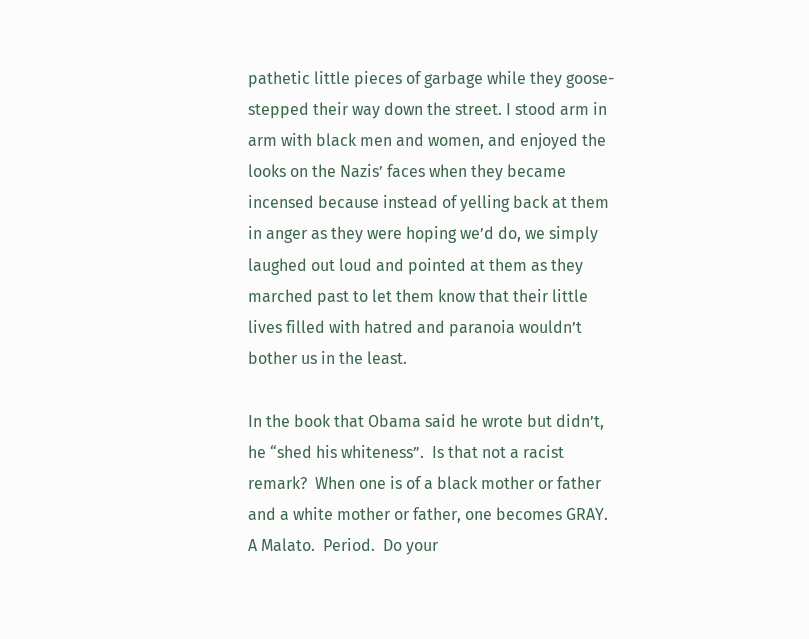pathetic little pieces of garbage while they goose-stepped their way down the street. I stood arm in arm with black men and women, and enjoyed the looks on the Nazis’ faces when they became incensed because instead of yelling back at them in anger as they were hoping we’d do, we simply laughed out loud and pointed at them as they marched past to let them know that their little lives filled with hatred and paranoia wouldn’t bother us in the least.

In the book that Obama said he wrote but didn’t, he “shed his whiteness”.  Is that not a racist remark?  When one is of a black mother or father and a white mother or father, one becomes GRAY.  A Malato.  Period.  Do your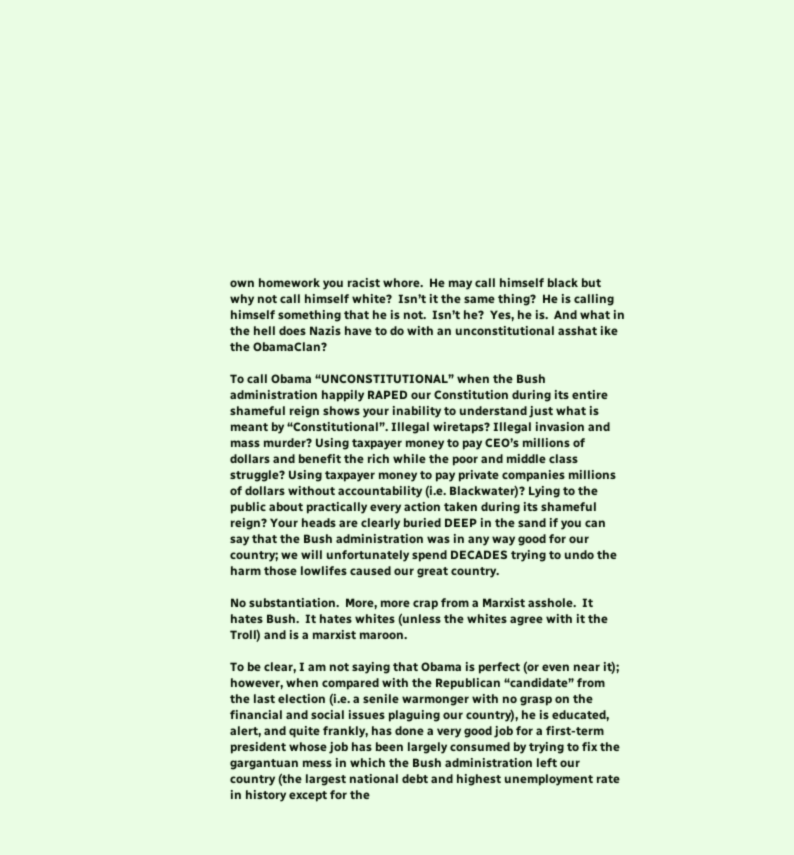own homework you racist whore.  He may call himself black but why not call himself white?  Isn’t it the same thing?  He is calling himself something that he is not.  Isn’t he?  Yes, he is.  And what in the hell does Nazis have to do with an unconstitutional asshat ike the ObamaClan?

To call Obama “UNCONSTITUTIONAL” when the Bush administration happily RAPED our Constitution during its entire shameful reign shows your inability to understand just what is meant by “Constitutional”. Illegal wiretaps? Illegal invasion and mass murder? Using taxpayer money to pay CEO’s millions of dollars and benefit the rich while the poor and middle class struggle? Using taxpayer money to pay private companies millions of dollars without accountability (i.e. Blackwater)? Lying to the public about practically every action taken during its shameful reign? Your heads are clearly buried DEEP in the sand if you can say that the Bush administration was in any way good for our country; we will unfortunately spend DECADES trying to undo the harm those lowlifes caused our great country.

No substantiation.  More, more crap from a Marxist asshole.  It hates Bush.  It hates whites (unless the whites agree with it the Troll) and is a marxist maroon.

To be clear, I am not saying that Obama is perfect (or even near it); however, when compared with the Republican “candidate” from the last election (i.e. a senile warmonger with no grasp on the financial and social issues plaguing our country), he is educated, alert, and quite frankly, has done a very good job for a first-term president whose job has been largely consumed by trying to fix the gargantuan mess in which the Bush administration left our country (the largest national debt and highest unemployment rate in history except for the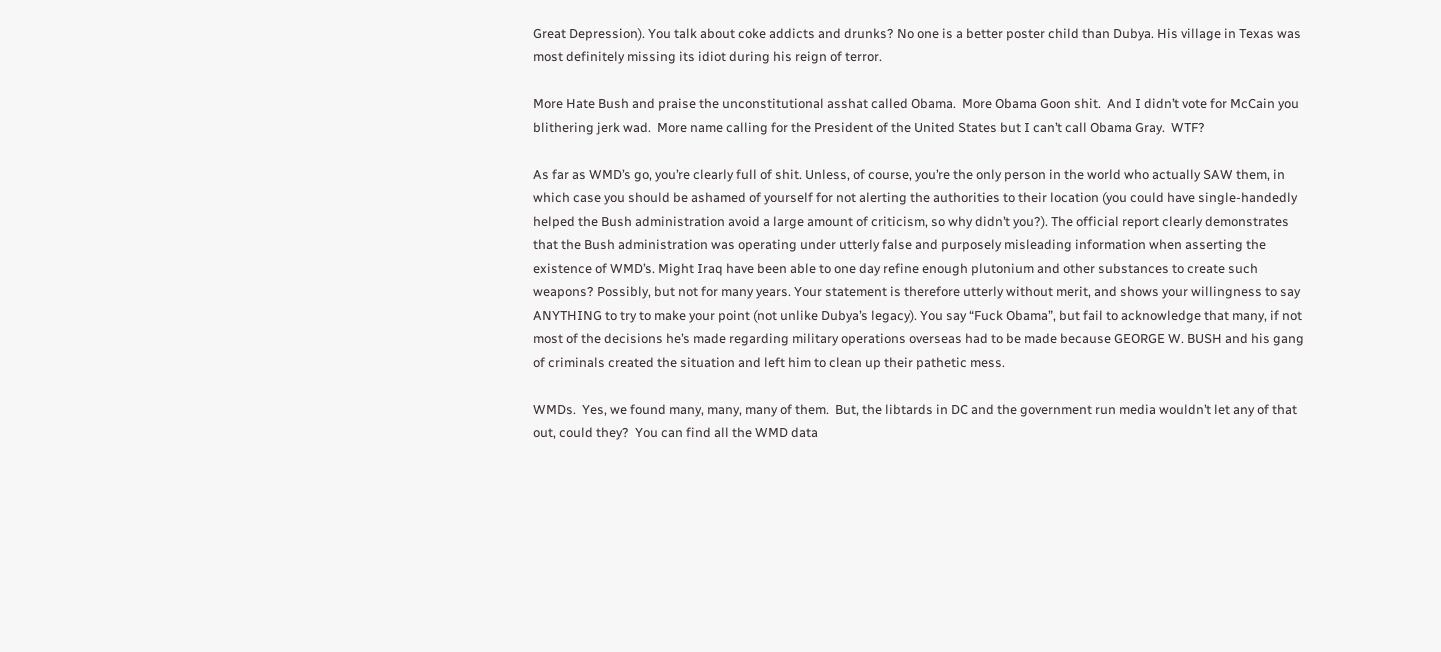Great Depression). You talk about coke addicts and drunks? No one is a better poster child than Dubya. His village in Texas was most definitely missing its idiot during his reign of terror.

More Hate Bush and praise the unconstitutional asshat called Obama.  More Obama Goon shit.  And I didn’t vote for McCain you blithering jerk wad.  More name calling for the President of the United States but I can’t call Obama Gray.  WTF?

As far as WMD’s go, you’re clearly full of shit. Unless, of course, you’re the only person in the world who actually SAW them, in which case you should be ashamed of yourself for not alerting the authorities to their location (you could have single-handedly helped the Bush administration avoid a large amount of criticism, so why didn’t you?). The official report clearly demonstrates that the Bush administration was operating under utterly false and purposely misleading information when asserting the existence of WMD’s. Might Iraq have been able to one day refine enough plutonium and other substances to create such weapons? Possibly, but not for many years. Your statement is therefore utterly without merit, and shows your willingness to say ANYTHING to try to make your point (not unlike Dubya’s legacy). You say “Fuck Obama”, but fail to acknowledge that many, if not most of the decisions he’s made regarding military operations overseas had to be made because GEORGE W. BUSH and his gang of criminals created the situation and left him to clean up their pathetic mess.

WMDs.  Yes, we found many, many, many of them.  But, the libtards in DC and the government run media wouldn’t let any of that out, could they?  You can find all the WMD data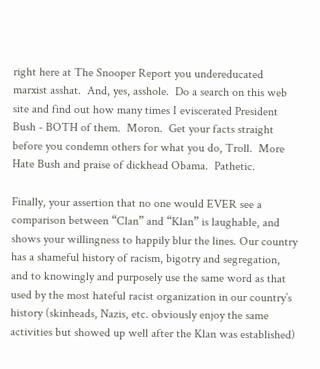right here at The Snooper Report you undereducated marxist asshat.  And, yes, asshole.  Do a search on this web site and find out how many times I eviscerated President Bush - BOTH of them.  Moron.  Get your facts straight before you condemn others for what you do, Troll.  More Hate Bush and praise of dickhead Obama.  Pathetic.

Finally, your assertion that no one would EVER see a comparison between “Clan” and “Klan” is laughable, and shows your willingness to happily blur the lines. Our country has a shameful history of racism, bigotry and segregation, and to knowingly and purposely use the same word as that used by the most hateful racist organization in our country’s history (skinheads, Nazis, etc. obviously enjoy the same activities but showed up well after the Klan was established)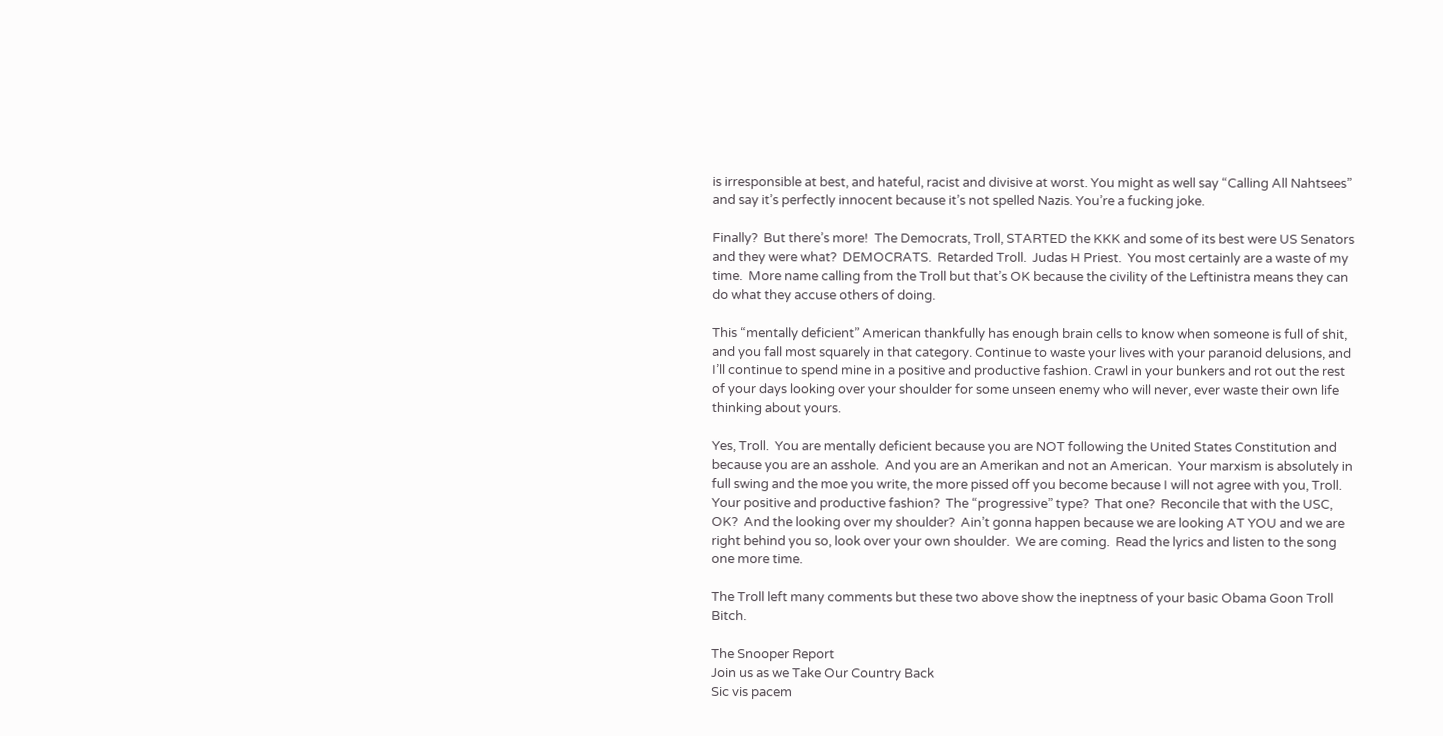is irresponsible at best, and hateful, racist and divisive at worst. You might as well say “Calling All Nahtsees” and say it’s perfectly innocent because it’s not spelled Nazis. You’re a fucking joke.

Finally?  But there’s more!  The Democrats, Troll, STARTED the KKK and some of its best were US Senators and they were what?  DEMOCRATS.  Retarded Troll.  Judas H Priest.  You most certainly are a waste of my time.  More name calling from the Troll but that’s OK because the civility of the Leftinistra means they can do what they accuse others of doing.

This “mentally deficient” American thankfully has enough brain cells to know when someone is full of shit, and you fall most squarely in that category. Continue to waste your lives with your paranoid delusions, and I’ll continue to spend mine in a positive and productive fashion. Crawl in your bunkers and rot out the rest of your days looking over your shoulder for some unseen enemy who will never, ever waste their own life thinking about yours.

Yes, Troll.  You are mentally deficient because you are NOT following the United States Constitution and because you are an asshole.  And you are an Amerikan and not an American.  Your marxism is absolutely in full swing and the moe you write, the more pissed off you become because I will not agree with you, Troll.  Your positive and productive fashion?  The “progressive” type?  That one?  Reconcile that with the USC, OK?  And the looking over my shoulder?  Ain’t gonna happen because we are looking AT YOU and we are right behind you so, look over your own shoulder.  We are coming.  Read the lyrics and listen to the song one more time.

The Troll left many comments but these two above show the ineptness of your basic Obama Goon Troll Bitch.

The Snooper Report
Join us as we Take Our Country Back
Sic vis pacem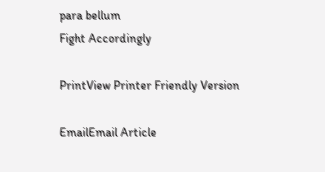para bellum
Fight Accordingly

PrintView Printer Friendly Version

EmailEmail Article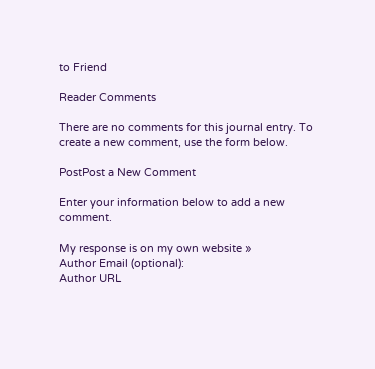to Friend

Reader Comments

There are no comments for this journal entry. To create a new comment, use the form below.

PostPost a New Comment

Enter your information below to add a new comment.

My response is on my own website »
Author Email (optional):
Author URL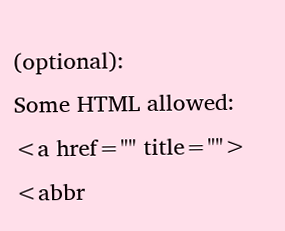(optional):
Some HTML allowed: <a href="" title=""> <abbr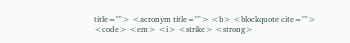title=""> <acronym title=""> <b> <blockquote cite=""> <code> <em> <i> <strike> <strong>